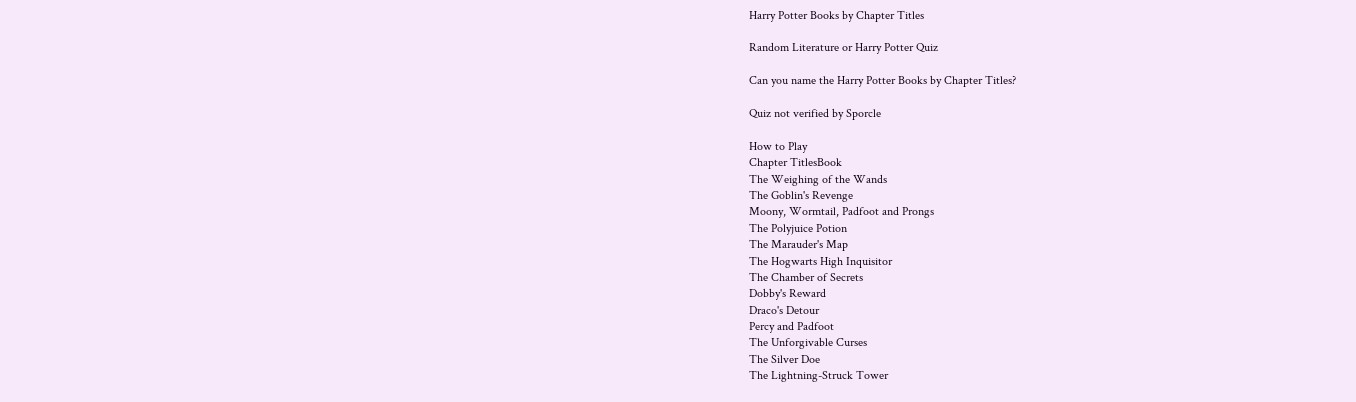Harry Potter Books by Chapter Titles

Random Literature or Harry Potter Quiz

Can you name the Harry Potter Books by Chapter Titles?

Quiz not verified by Sporcle

How to Play
Chapter TitlesBook
The Weighing of the Wands
The Goblin's Revenge
Moony, Wormtail, Padfoot and Prongs
The Polyjuice Potion
The Marauder's Map
The Hogwarts High Inquisitor
The Chamber of Secrets
Dobby's Reward
Draco's Detour
Percy and Padfoot
The Unforgivable Curses
The Silver Doe
The Lightning-Struck Tower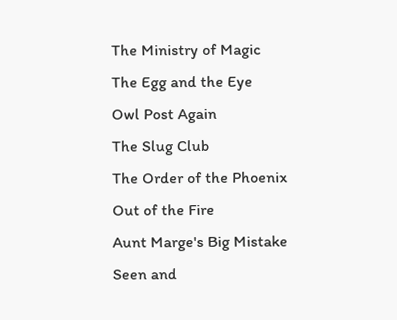The Ministry of Magic
The Egg and the Eye
Owl Post Again
The Slug Club
The Order of the Phoenix
Out of the Fire
Aunt Marge's Big Mistake
Seen and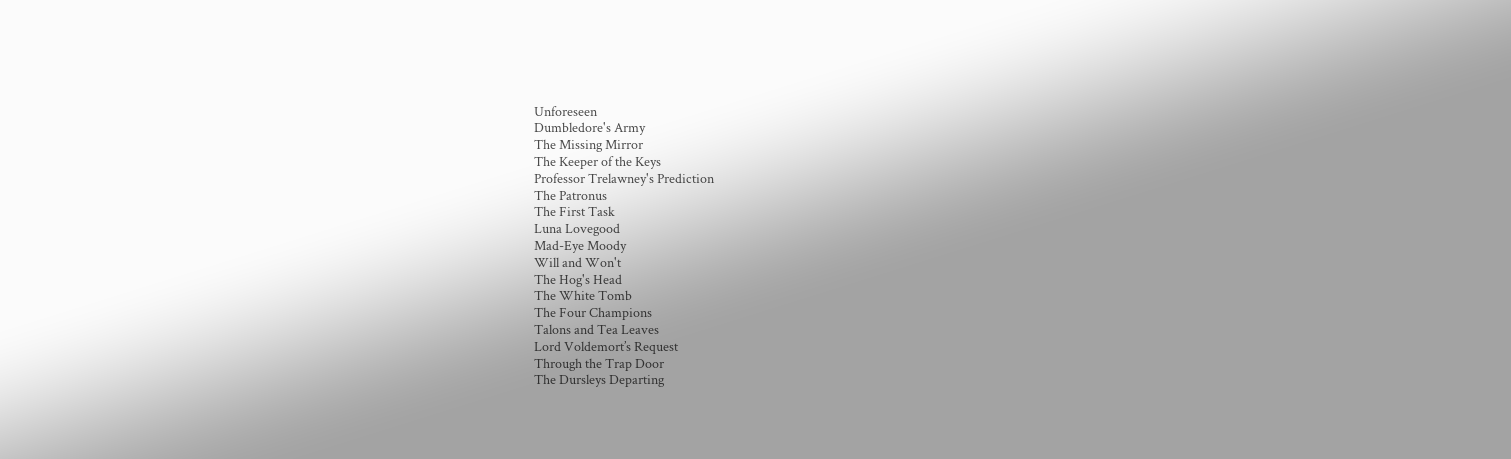Unforeseen
Dumbledore's Army
The Missing Mirror
The Keeper of the Keys
Professor Trelawney's Prediction
The Patronus
The First Task
Luna Lovegood
Mad-Eye Moody
Will and Won't
The Hog's Head
The White Tomb
The Four Champions
Talons and Tea Leaves
Lord Voldemort’s Request
Through the Trap Door
The Dursleys Departing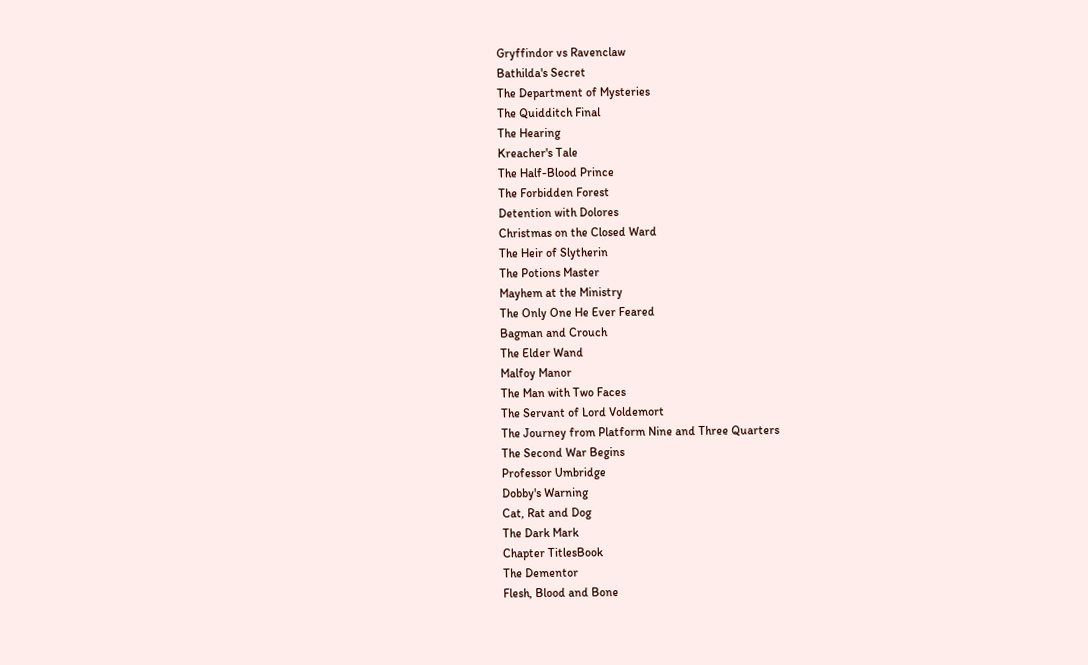Gryffindor vs Ravenclaw
Bathilda's Secret
The Department of Mysteries
The Quidditch Final
The Hearing
Kreacher's Tale
The Half-Blood Prince
The Forbidden Forest
Detention with Dolores
Christmas on the Closed Ward
The Heir of Slytherin
The Potions Master
Mayhem at the Ministry
The Only One He Ever Feared
Bagman and Crouch
The Elder Wand
Malfoy Manor
The Man with Two Faces
The Servant of Lord Voldemort
The Journey from Platform Nine and Three Quarters
The Second War Begins
Professor Umbridge
Dobby's Warning
Cat, Rat and Dog
The Dark Mark
Chapter TitlesBook
The Dementor
Flesh, Blood and Bone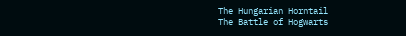The Hungarian Horntail
The Battle of Hogwarts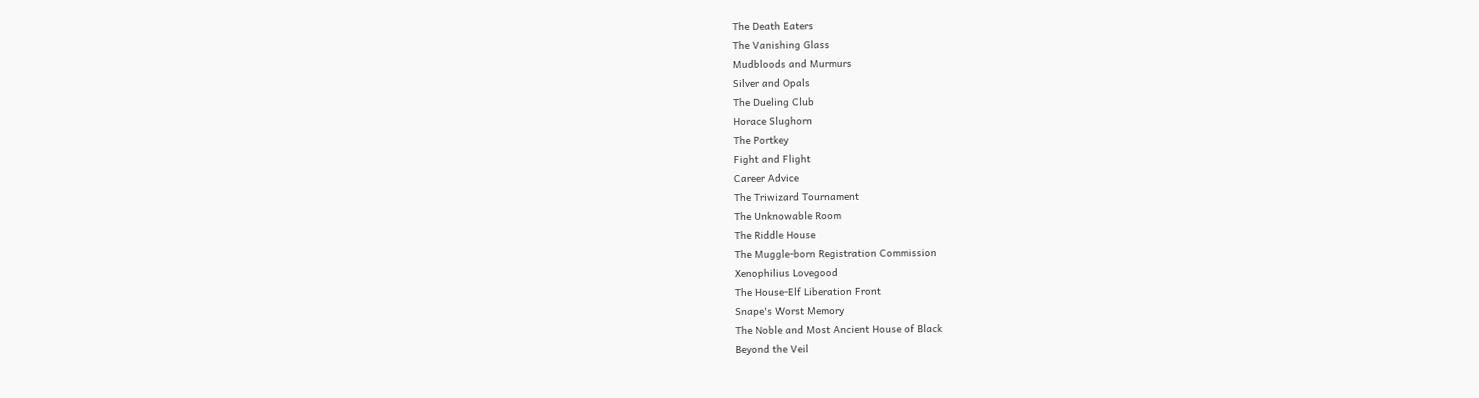The Death Eaters
The Vanishing Glass
Mudbloods and Murmurs
Silver and Opals
The Dueling Club
Horace Slughorn
The Portkey
Fight and Flight
Career Advice
The Triwizard Tournament
The Unknowable Room
The Riddle House
The Muggle-born Registration Commission
Xenophilius Lovegood
The House-Elf Liberation Front
Snape's Worst Memory
The Noble and Most Ancient House of Black
Beyond the Veil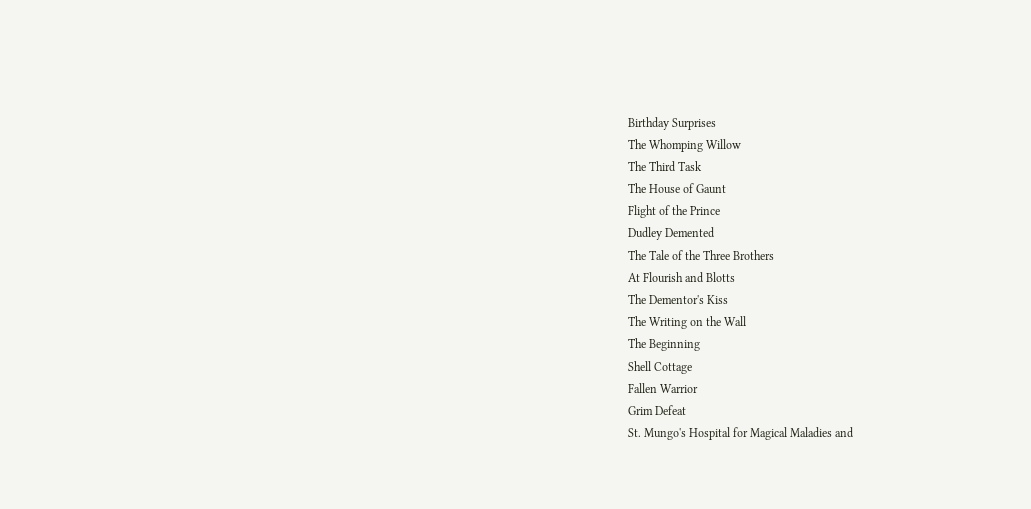Birthday Surprises
The Whomping Willow
The Third Task
The House of Gaunt
Flight of the Prince
Dudley Demented
The Tale of the Three Brothers
At Flourish and Blotts
The Dementor's Kiss
The Writing on the Wall
The Beginning
Shell Cottage
Fallen Warrior
Grim Defeat
St. Mungo's Hospital for Magical Maladies and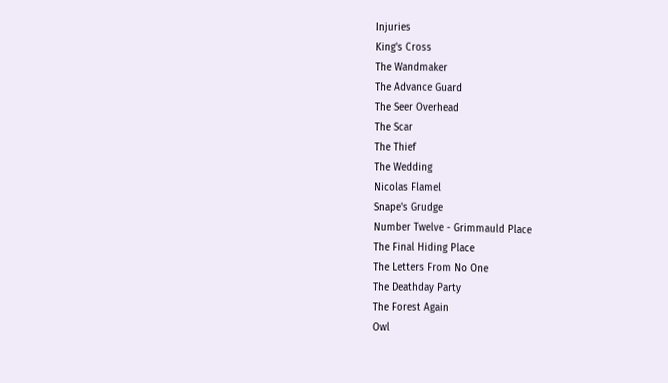Injuries
King's Cross
The Wandmaker
The Advance Guard
The Seer Overhead
The Scar
The Thief
The Wedding
Nicolas Flamel
Snape's Grudge
Number Twelve - Grimmauld Place
The Final Hiding Place
The Letters From No One
The Deathday Party
The Forest Again
Owl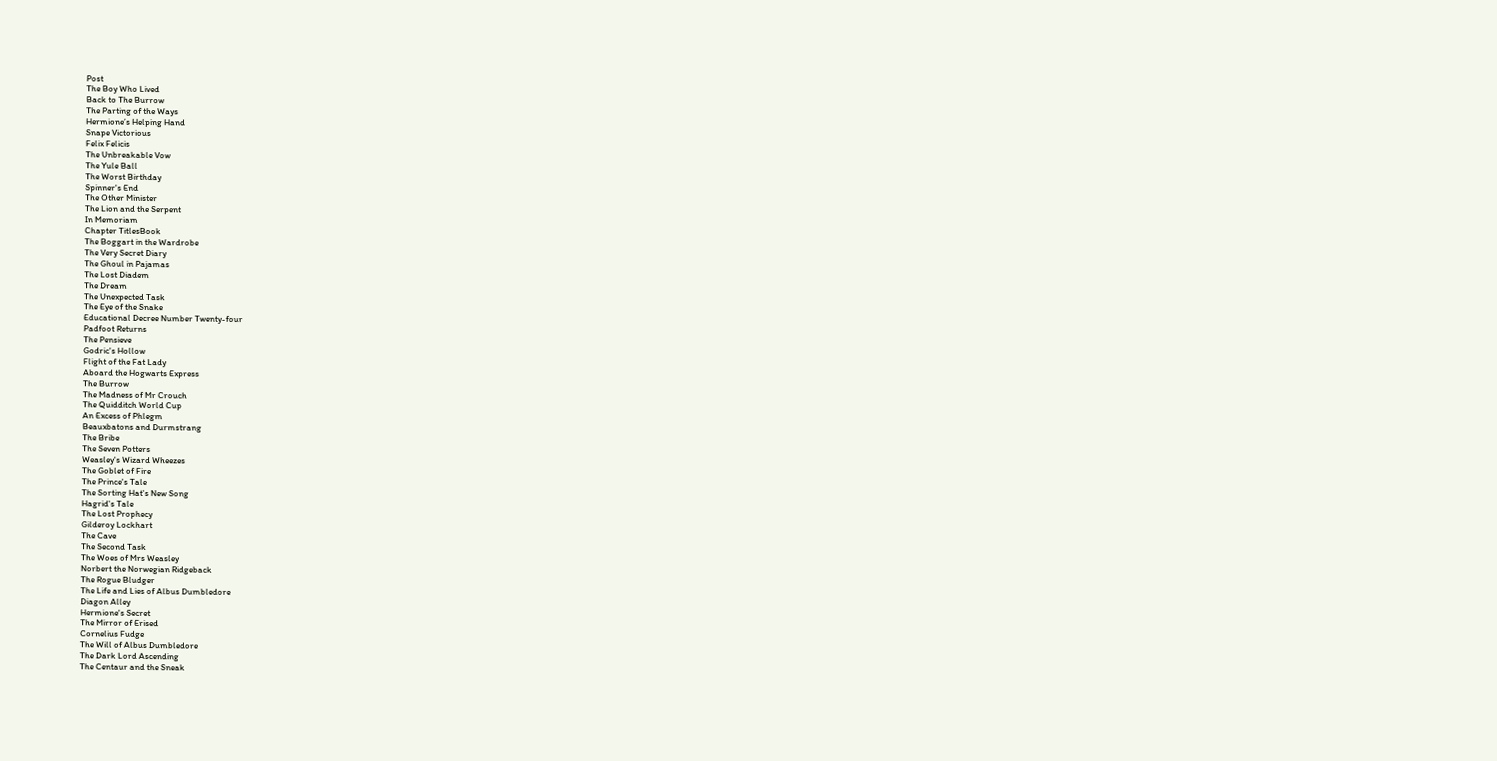Post
The Boy Who Lived
Back to The Burrow
The Parting of the Ways
Hermione’s Helping Hand
Snape Victorious
Felix Felicis
The Unbreakable Vow
The Yule Ball
The Worst Birthday
Spinner's End
The Other Minister
The Lion and the Serpent
In Memoriam
Chapter TitlesBook
The Boggart in the Wardrobe
The Very Secret Diary
The Ghoul in Pajamas
The Lost Diadem
The Dream
The Unexpected Task
The Eye of the Snake
Educational Decree Number Twenty-four
Padfoot Returns
The Pensieve
Godric's Hollow
Flight of the Fat Lady
Aboard the Hogwarts Express
The Burrow
The Madness of Mr Crouch
The Quidditch World Cup
An Excess of Phlegm
Beauxbatons and Durmstrang
The Bribe
The Seven Potters
Weasley's Wizard Wheezes
The Goblet of Fire
The Prince's Tale
The Sorting Hat's New Song
Hagrid's Tale
The Lost Prophecy
Gilderoy Lockhart
The Cave
The Second Task
The Woes of Mrs Weasley
Norbert the Norwegian Ridgeback
The Rogue Bludger
The Life and Lies of Albus Dumbledore
Diagon Alley
Hermione's Secret
The Mirror of Erised
Cornelius Fudge
The Will of Albus Dumbledore
The Dark Lord Ascending
The Centaur and the Sneak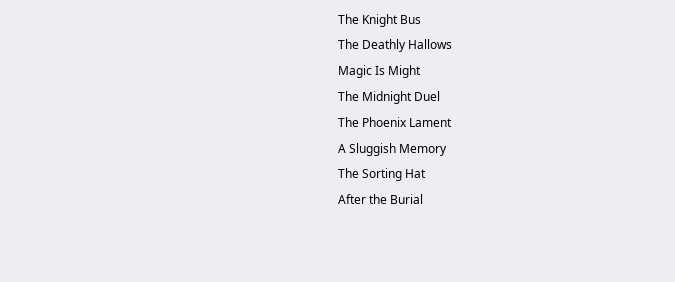The Knight Bus
The Deathly Hallows
Magic Is Might
The Midnight Duel
The Phoenix Lament
A Sluggish Memory
The Sorting Hat
After the Burial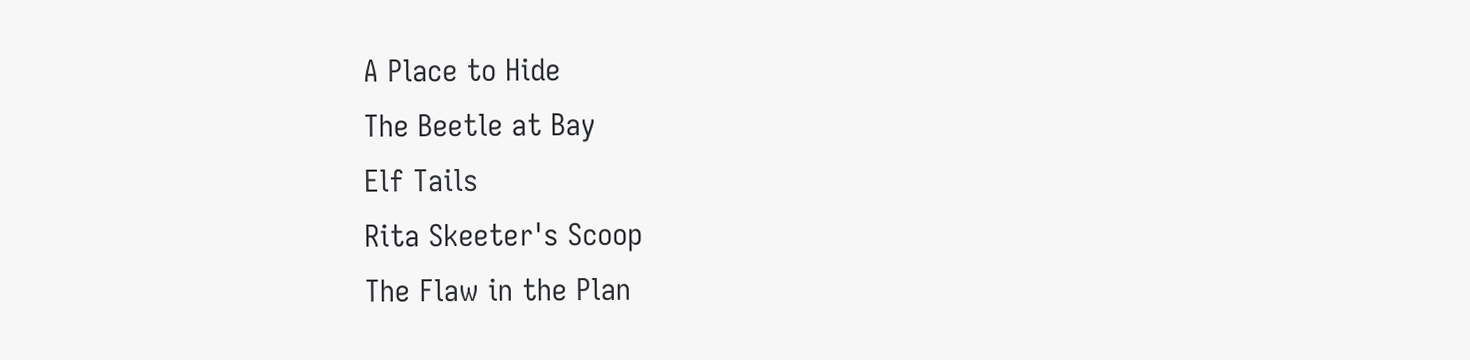A Place to Hide
The Beetle at Bay
Elf Tails
Rita Skeeter's Scoop
The Flaw in the Plan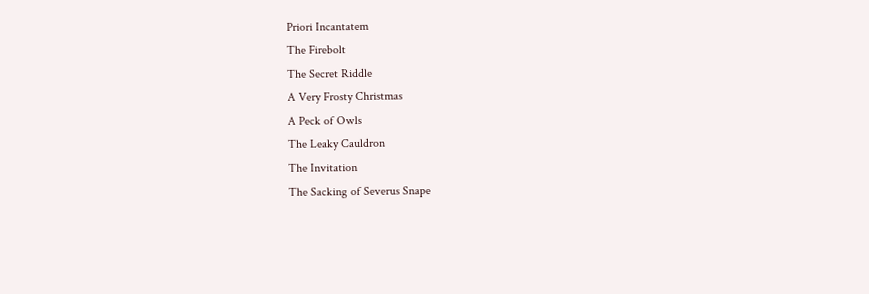Priori Incantatem
The Firebolt
The Secret Riddle
A Very Frosty Christmas
A Peck of Owls
The Leaky Cauldron
The Invitation
The Sacking of Severus Snape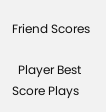Friend Scores

  Player Best Score Plays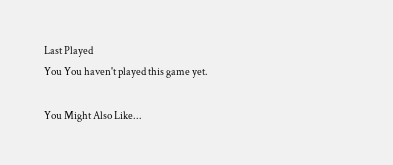Last Played
You You haven't played this game yet.

You Might Also Like...